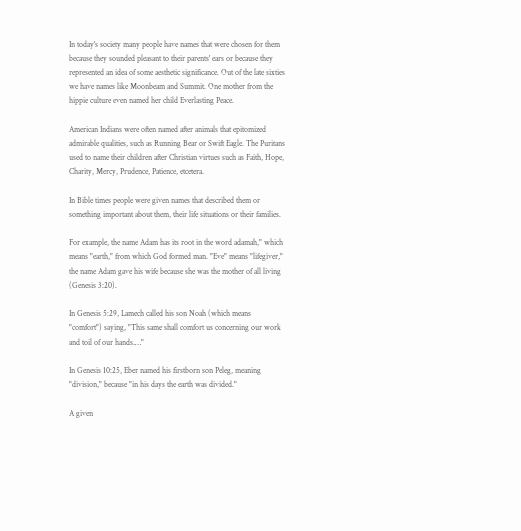In today's society many people have names that were chosen for them because they sounded pleasant to their parents' ears or because they represented an idea of some aesthetic significance. Out of the late sixties we have names like Moonbeam and Summit. One mother from the hippie culture even named her child Everlasting Peace.

American Indians were often named after animals that epitomized admirable qualities, such as Running Bear or Swift Eagle. The Puritans used to name their children after Christian virtues such as Faith, Hope, Charity, Mercy, Prudence, Patience, etcetera.

In Bible times people were given names that described them or something important about them, their life situations or their families.

For example, the name Adam has its root in the word adamah," which means "earth," from which God formed man. "Eve" means "lifegiver," the name Adam gave his wife because she was the mother of all living (Genesis 3:20).

In Genesis 5:29, Lamech called his son Noah (which means "comfort") saying, "This same shall comfort us concerning our work and toil of our hands.…"

In Genesis 10:25, Eber named his firstborn son Peleg, meaning "division," because "in his days the earth was divided."

A given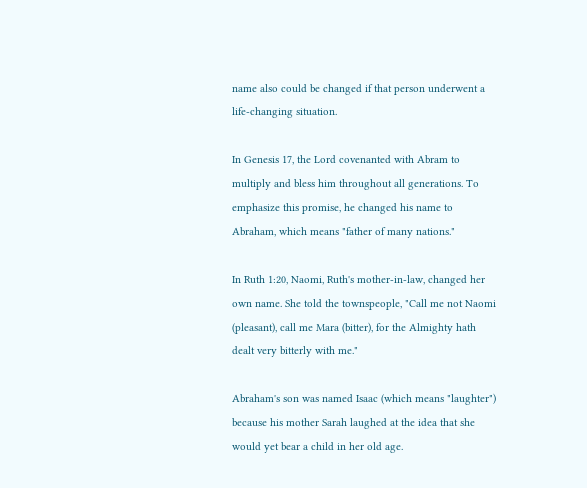name also could be changed if that person underwent a life-changing situation.

In Genesis 17, the Lord covenanted with Abram to multiply and bless him throughout all generations. To emphasize this promise, he changed his name to Abraham, which means "father of many nations."

In Ruth 1:20, Naomi, Ruth's mother-in-law, changed her own name. She told the townspeople, "Call me not Naomi (pleasant), call me Mara (bitter), for the Almighty hath dealt very bitterly with me."

Abraham's son was named Isaac (which means "laughter") because his mother Sarah laughed at the idea that she would yet bear a child in her old age.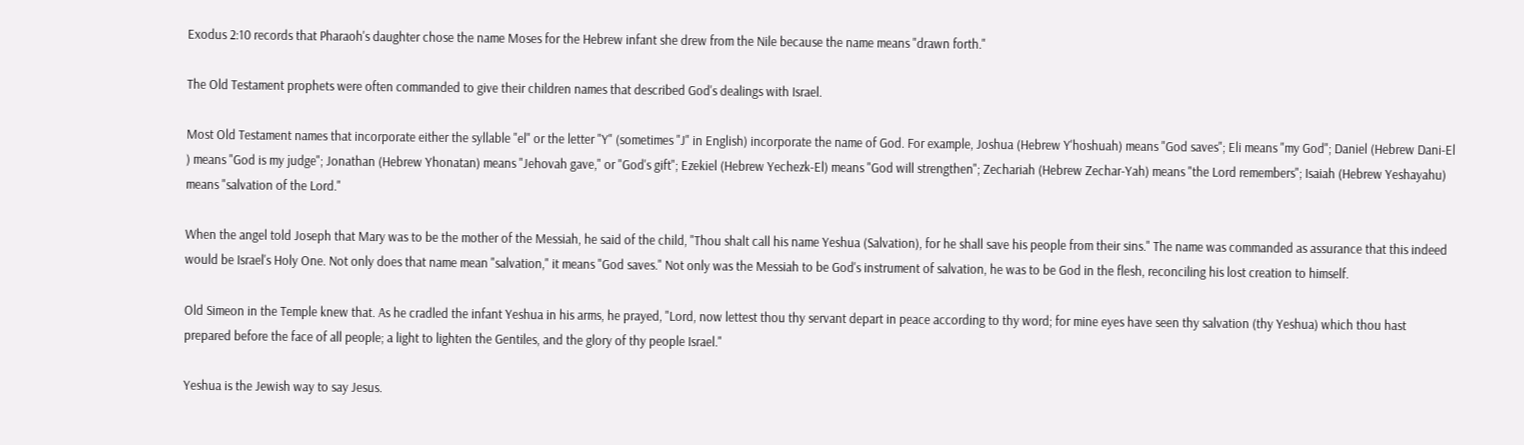Exodus 2:10 records that Pharaoh's daughter chose the name Moses for the Hebrew infant she drew from the Nile because the name means "drawn forth."

The Old Testament prophets were often commanded to give their children names that described God's dealings with Israel.

Most Old Testament names that incorporate either the syllable "el" or the letter "Y" (sometimes "J" in English) incorporate the name of God. For example, Joshua (Hebrew Y'hoshuah) means "God saves"; Eli means "my God"; Daniel (Hebrew Dani-El ) means "God is my judge"; Jonathan (Hebrew Yhonatan) means "Jehovah gave," or "God's gift"; Ezekiel (Hebrew Yechezk-El) means "God will strengthen"; Zechariah (Hebrew Zechar-Yah) means "the Lord remembers"; Isaiah (Hebrew Yeshayahu) means "salvation of the Lord."

When the angel told Joseph that Mary was to be the mother of the Messiah, he said of the child, "Thou shalt call his name Yeshua (Salvation), for he shall save his people from their sins." The name was commanded as assurance that this indeed would be Israel's Holy One. Not only does that name mean "salvation," it means "God saves." Not only was the Messiah to be God's instrument of salvation, he was to be God in the flesh, reconciling his lost creation to himself.

Old Simeon in the Temple knew that. As he cradled the infant Yeshua in his arms, he prayed, "Lord, now lettest thou thy servant depart in peace according to thy word; for mine eyes have seen thy salvation (thy Yeshua) which thou hast prepared before the face of all people; a light to lighten the Gentiles, and the glory of thy people Israel."

Yeshua is the Jewish way to say Jesus.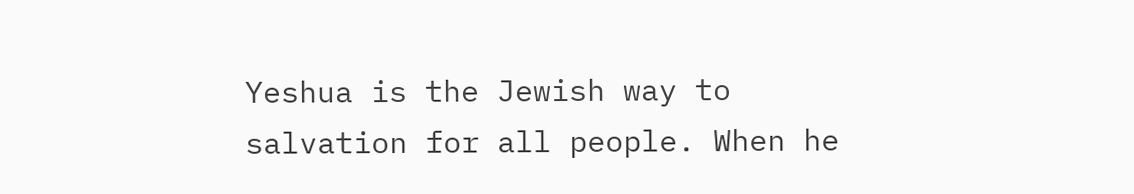Yeshua is the Jewish way to salvation for all people. When he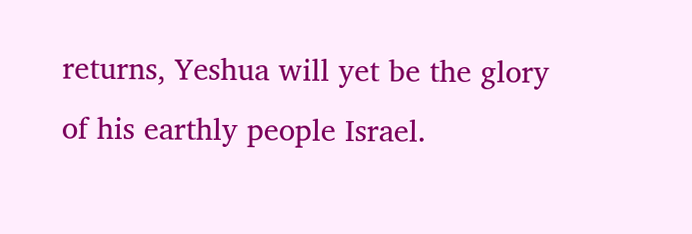returns, Yeshua will yet be the glory of his earthly people Israel.